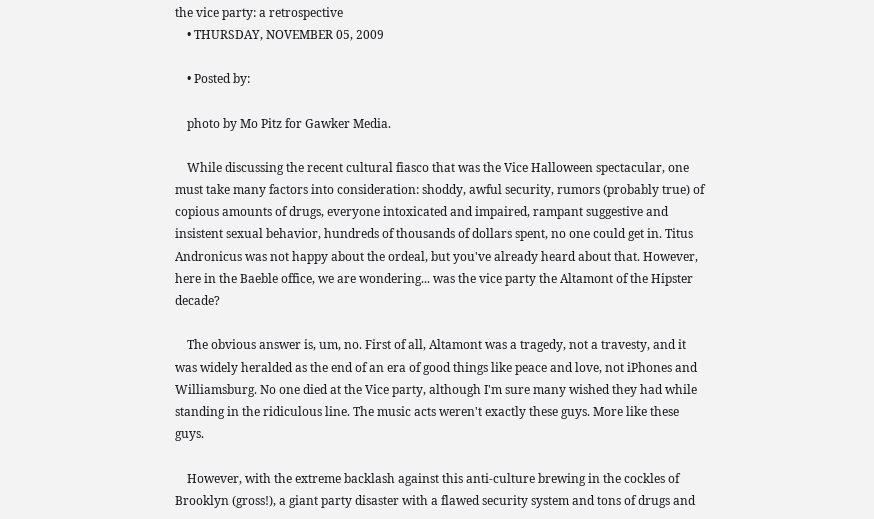the vice party: a retrospective
    • THURSDAY, NOVEMBER 05, 2009

    • Posted by:

    photo by Mo Pitz for Gawker Media.

    While discussing the recent cultural fiasco that was the Vice Halloween spectacular, one must take many factors into consideration: shoddy, awful security, rumors (probably true) of copious amounts of drugs, everyone intoxicated and impaired, rampant suggestive and insistent sexual behavior, hundreds of thousands of dollars spent, no one could get in. Titus Andronicus was not happy about the ordeal, but you've already heard about that. However, here in the Baeble office, we are wondering... was the vice party the Altamont of the Hipster decade?

    The obvious answer is, um, no. First of all, Altamont was a tragedy, not a travesty, and it was widely heralded as the end of an era of good things like peace and love, not iPhones and Williamsburg. No one died at the Vice party, although I'm sure many wished they had while standing in the ridiculous line. The music acts weren't exactly these guys. More like these guys.

    However, with the extreme backlash against this anti-culture brewing in the cockles of Brooklyn (gross!), a giant party disaster with a flawed security system and tons of drugs and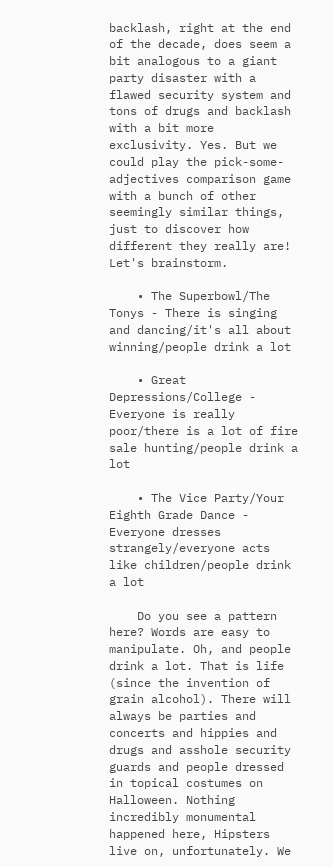backlash, right at the end of the decade, does seem a bit analogous to a giant party disaster with a flawed security system and tons of drugs and backlash with a bit more exclusivity. Yes. But we could play the pick-some-adjectives comparison game with a bunch of other seemingly similar things, just to discover how different they really are! Let's brainstorm.

    • The Superbowl/The Tonys - There is singing and dancing/it's all about winning/people drink a lot

    • Great Depressions/College - Everyone is really poor/there is a lot of fire sale hunting/people drink a lot

    • The Vice Party/Your Eighth Grade Dance - Everyone dresses strangely/everyone acts like children/people drink a lot

    Do you see a pattern here? Words are easy to manipulate. Oh, and people drink a lot. That is life (since the invention of grain alcohol). There will always be parties and concerts and hippies and drugs and asshole security guards and people dressed in topical costumes on Halloween. Nothing incredibly monumental happened here, Hipsters live on, unfortunately. We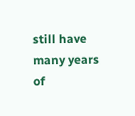still have many years of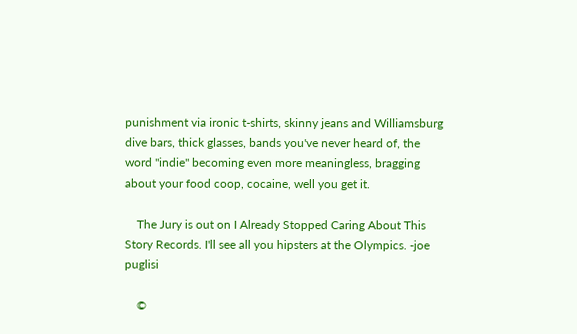punishment via ironic t-shirts, skinny jeans and Williamsburg dive bars, thick glasses, bands you've never heard of, the word "indie" becoming even more meaningless, bragging about your food coop, cocaine, well you get it.

    The Jury is out on I Already Stopped Caring About This Story Records. I'll see all you hipsters at the Olympics. -joe puglisi

    ©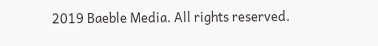2019 Baeble Media. All rights reserved.